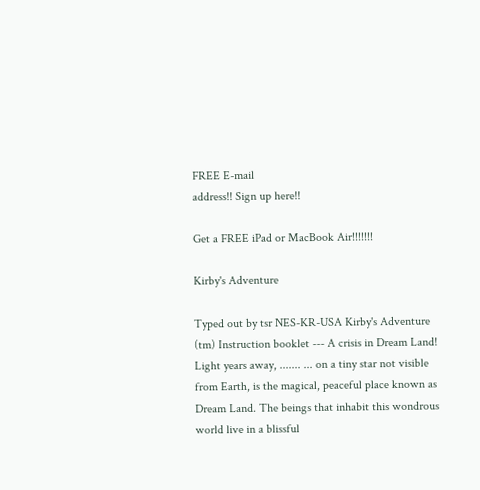FREE E-mail
address!! Sign up here!!

Get a FREE iPad or MacBook Air!!!!!!!

Kirby's Adventure

Typed out by tsr NES-KR-USA Kirby's Adventure (tm) Instruction booklet --- A crisis in Dream Land! Light years away, ....... ... on a tiny star not visible from Earth, is the magical, peaceful place known as Dream Land. The beings that inhabit this wondrous world live in a blissful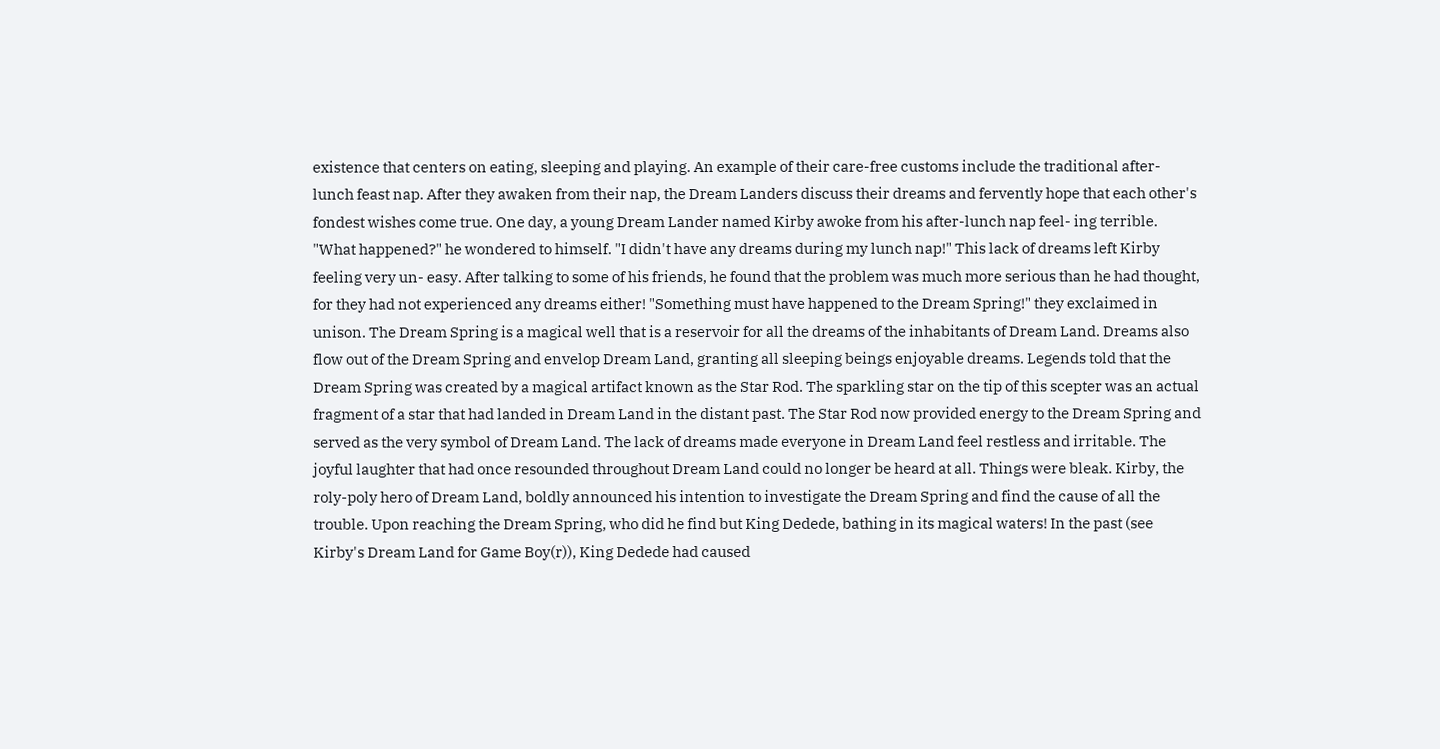existence that centers on eating, sleeping and playing. An example of their care-free customs include the traditional after-lunch feast nap. After they awaken from their nap, the Dream Landers discuss their dreams and fervently hope that each other's fondest wishes come true. One day, a young Dream Lander named Kirby awoke from his after-lunch nap feel- ing terrible. "What happened?" he wondered to himself. "I didn't have any dreams during my lunch nap!" This lack of dreams left Kirby feeling very un- easy. After talking to some of his friends, he found that the problem was much more serious than he had thought, for they had not experienced any dreams either! "Something must have happened to the Dream Spring!" they exclaimed in unison. The Dream Spring is a magical well that is a reservoir for all the dreams of the inhabitants of Dream Land. Dreams also flow out of the Dream Spring and envelop Dream Land, granting all sleeping beings enjoyable dreams. Legends told that the Dream Spring was created by a magical artifact known as the Star Rod. The sparkling star on the tip of this scepter was an actual fragment of a star that had landed in Dream Land in the distant past. The Star Rod now provided energy to the Dream Spring and served as the very symbol of Dream Land. The lack of dreams made everyone in Dream Land feel restless and irritable. The joyful laughter that had once resounded throughout Dream Land could no longer be heard at all. Things were bleak. Kirby, the roly-poly hero of Dream Land, boldly announced his intention to investigate the Dream Spring and find the cause of all the trouble. Upon reaching the Dream Spring, who did he find but King Dedede, bathing in its magical waters! In the past (see Kirby's Dream Land for Game Boy(r)), King Dedede had caused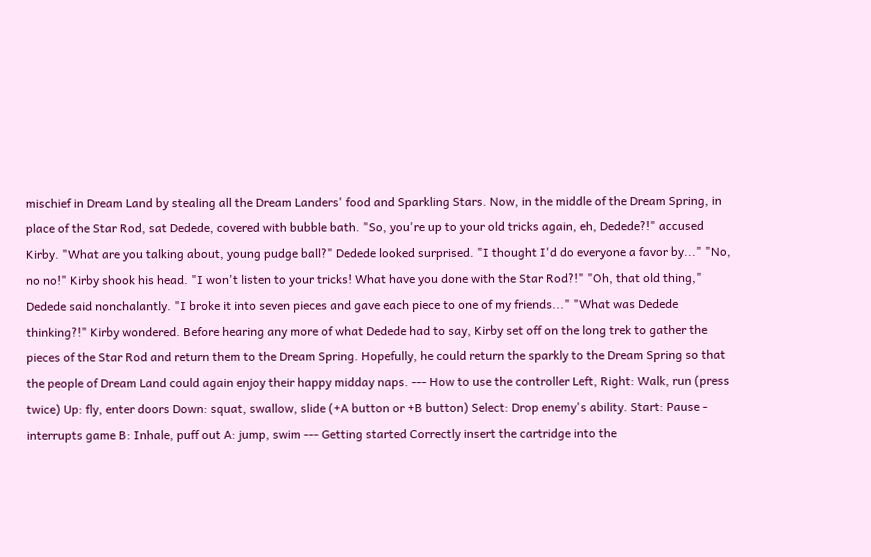mischief in Dream Land by stealing all the Dream Landers' food and Sparkling Stars. Now, in the middle of the Dream Spring, in place of the Star Rod, sat Dedede, covered with bubble bath. "So, you're up to your old tricks again, eh, Dedede?!" accused Kirby. "What are you talking about, young pudge ball?" Dedede looked surprised. "I thought I'd do everyone a favor by..." "No, no no!" Kirby shook his head. "I won't listen to your tricks! What have you done with the Star Rod?!" "Oh, that old thing," Dedede said nonchalantly. "I broke it into seven pieces and gave each piece to one of my friends..." "What was Dedede thinking?!" Kirby wondered. Before hearing any more of what Dedede had to say, Kirby set off on the long trek to gather the pieces of the Star Rod and return them to the Dream Spring. Hopefully, he could return the sparkly to the Dream Spring so that the people of Dream Land could again enjoy their happy midday naps. --- How to use the controller Left, Right: Walk, run (press twice) Up: fly, enter doors Down: squat, swallow, slide (+A button or +B button) Select: Drop enemy's ability. Start: Pause - interrupts game B: Inhale, puff out A: jump, swim --- Getting started Correctly insert the cartridge into the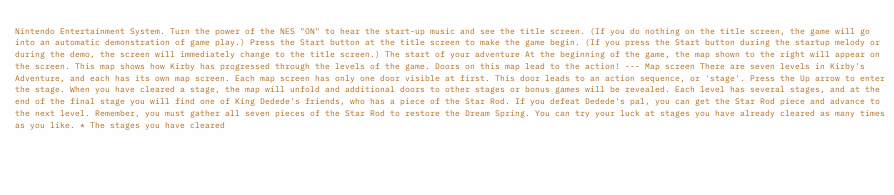Nintendo Entertainment System. Turn the power of the NES "ON" to hear the start-up music and see the title screen. (If you do nothing on the title screen, the game will go into an automatic demonstration of game play.) Press the Start button at the title screen to make the game begin. (If you press the Start button during the startup melody or during the demo, the screen will immediately change to the title screen.) The start of your adventure At the beginning of the game, the map shown to the right will appear on the screen. This map shows how Kirby has progressed through the levels of the game. Doors on this map lead to the action! --- Map screen There are seven levels in Kirby's Adventure, and each has its own map screen. Each map screen has only one door visible at first. This door leads to an action sequence, or 'stage'. Press the Up arrow to enter the stage. When you have cleared a stage, the map will unfold and additional doors to other stages or bonus games will be revealed. Each level has several stages, and at the end of the final stage you will find one of King Dedede's friends, who has a piece of the Star Rod. If you defeat Dedede's pal, you can get the Star Rod piece and advance to the next level. Remember, you must gather all seven pieces of the Star Rod to restore the Dream Spring. You can try your luck at stages you have already cleared as many times as you like. * The stages you have cleared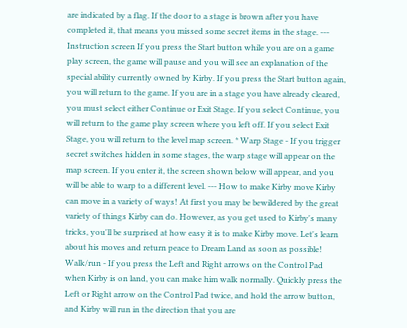are indicated by a flag. If the door to a stage is brown after you have completed it, that means you missed some secret items in the stage. --- Instruction screen If you press the Start button while you are on a game play screen, the game will pause and you will see an explanation of the special ability currently owned by Kirby. If you press the Start button again, you will return to the game. If you are in a stage you have already cleared, you must select either Continue or Exit Stage. If you select Continue, you will return to the game play screen where you left off. If you select Exit Stage, you will return to the level map screen. * Warp Stage - If you trigger secret switches hidden in some stages, the warp stage will appear on the map screen. If you enter it, the screen shown below will appear, and you will be able to warp to a different level. --- How to make Kirby move Kirby can move in a variety of ways! At first you may be bewildered by the great variety of things Kirby can do. However, as you get used to Kirby's many tricks, you'll be surprised at how easy it is to make Kirby move. Let's learn about his moves and return peace to Dream Land as soon as possible! Walk/run - If you press the Left and Right arrows on the Control Pad when Kirby is on land, you can make him walk normally. Quickly press the Left or Right arrow on the Control Pad twice, and hold the arrow button, and Kirby will run in the direction that you are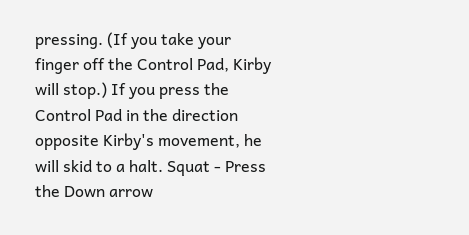pressing. (If you take your finger off the Control Pad, Kirby will stop.) If you press the Control Pad in the direction opposite Kirby's movement, he will skid to a halt. Squat - Press the Down arrow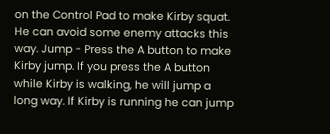on the Control Pad to make Kirby squat. He can avoid some enemy attacks this way. Jump - Press the A button to make Kirby jump. If you press the A button while Kirby is walking, he will jump a long way. If Kirby is running he can jump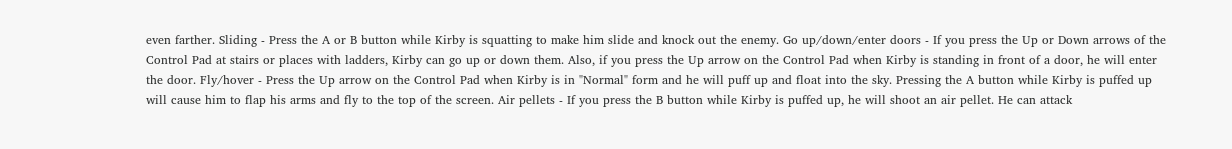even farther. Sliding - Press the A or B button while Kirby is squatting to make him slide and knock out the enemy. Go up/down/enter doors - If you press the Up or Down arrows of the Control Pad at stairs or places with ladders, Kirby can go up or down them. Also, if you press the Up arrow on the Control Pad when Kirby is standing in front of a door, he will enter the door. Fly/hover - Press the Up arrow on the Control Pad when Kirby is in "Normal" form and he will puff up and float into the sky. Pressing the A button while Kirby is puffed up will cause him to flap his arms and fly to the top of the screen. Air pellets - If you press the B button while Kirby is puffed up, he will shoot an air pellet. He can attack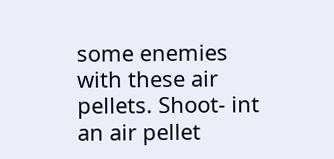some enemies with these air pellets. Shoot- int an air pellet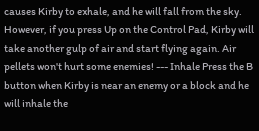causes Kirby to exhale, and he will fall from the sky. However, if you press Up on the Control Pad, Kirby will take another gulp of air and start flying again. Air pellets won't hurt some enemies! --- Inhale Press the B button when Kirby is near an enemy or a block and he will inhale the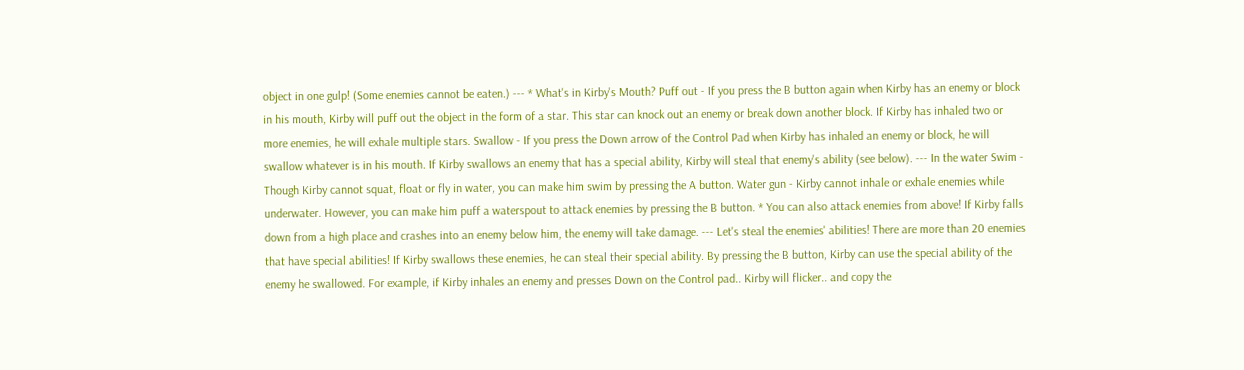object in one gulp! (Some enemies cannot be eaten.) --- * What's in Kirby's Mouth? Puff out - If you press the B button again when Kirby has an enemy or block in his mouth, Kirby will puff out the object in the form of a star. This star can knock out an enemy or break down another block. If Kirby has inhaled two or more enemies, he will exhale multiple stars. Swallow - If you press the Down arrow of the Control Pad when Kirby has inhaled an enemy or block, he will swallow whatever is in his mouth. If Kirby swallows an enemy that has a special ability, Kirby will steal that enemy's ability (see below). --- In the water Swim - Though Kirby cannot squat, float or fly in water, you can make him swim by pressing the A button. Water gun - Kirby cannot inhale or exhale enemies while underwater. However, you can make him puff a waterspout to attack enemies by pressing the B button. * You can also attack enemies from above! If Kirby falls down from a high place and crashes into an enemy below him, the enemy will take damage. --- Let's steal the enemies' abilities! There are more than 20 enemies that have special abilities! If Kirby swallows these enemies, he can steal their special ability. By pressing the B button, Kirby can use the special ability of the enemy he swallowed. For example, if Kirby inhales an enemy and presses Down on the Control pad.. Kirby will flicker.. and copy the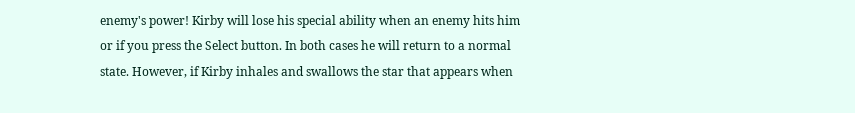enemy's power! Kirby will lose his special ability when an enemy hits him or if you press the Select button. In both cases he will return to a normal state. However, if Kirby inhales and swallows the star that appears when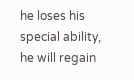he loses his special ability, he will regain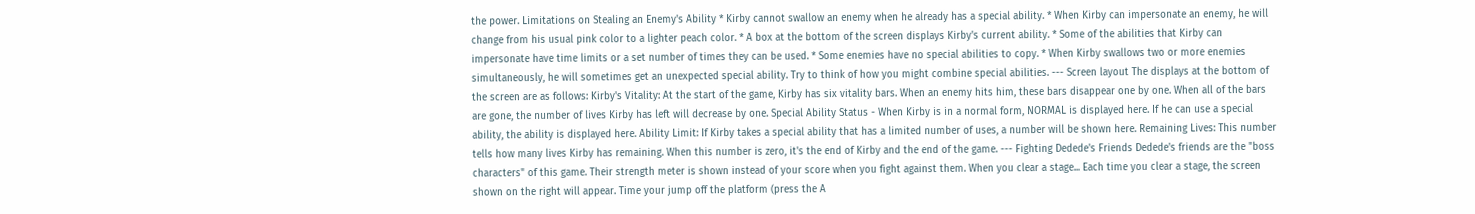the power. Limitations on Stealing an Enemy's Ability * Kirby cannot swallow an enemy when he already has a special ability. * When Kirby can impersonate an enemy, he will change from his usual pink color to a lighter peach color. * A box at the bottom of the screen displays Kirby's current ability. * Some of the abilities that Kirby can impersonate have time limits or a set number of times they can be used. * Some enemies have no special abilities to copy. * When Kirby swallows two or more enemies simultaneously, he will sometimes get an unexpected special ability. Try to think of how you might combine special abilities. --- Screen layout The displays at the bottom of the screen are as follows: Kirby's Vitality: At the start of the game, Kirby has six vitality bars. When an enemy hits him, these bars disappear one by one. When all of the bars are gone, the number of lives Kirby has left will decrease by one. Special Ability Status - When Kirby is in a normal form, NORMAL is displayed here. If he can use a special ability, the ability is displayed here. Ability Limit: If Kirby takes a special ability that has a limited number of uses, a number will be shown here. Remaining Lives: This number tells how many lives Kirby has remaining. When this number is zero, it's the end of Kirby and the end of the game. --- Fighting Dedede's Friends Dedede's friends are the "boss characters" of this game. Their strength meter is shown instead of your score when you fight against them. When you clear a stage... Each time you clear a stage, the screen shown on the right will appear. Time your jump off the platform (press the A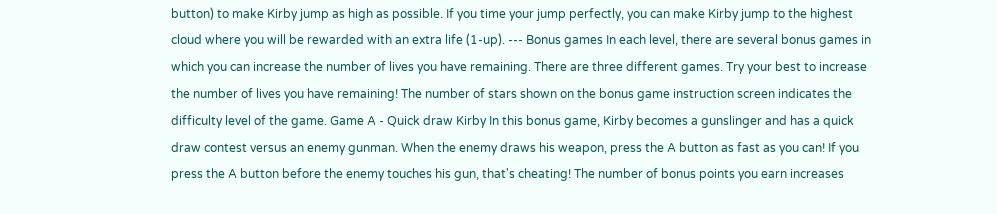button) to make Kirby jump as high as possible. If you time your jump perfectly, you can make Kirby jump to the highest cloud where you will be rewarded with an extra life (1-up). --- Bonus games In each level, there are several bonus games in which you can increase the number of lives you have remaining. There are three different games. Try your best to increase the number of lives you have remaining! The number of stars shown on the bonus game instruction screen indicates the difficulty level of the game. Game A - Quick draw Kirby In this bonus game, Kirby becomes a gunslinger and has a quick draw contest versus an enemy gunman. When the enemy draws his weapon, press the A button as fast as you can! If you press the A button before the enemy touches his gun, that's cheating! The number of bonus points you earn increases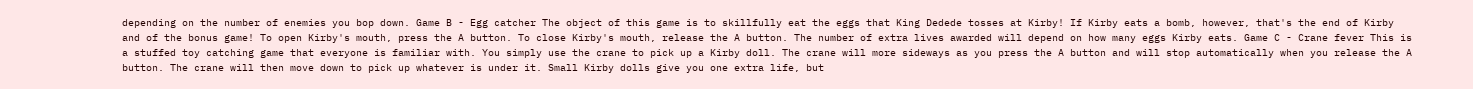depending on the number of enemies you bop down. Game B - Egg catcher The object of this game is to skillfully eat the eggs that King Dedede tosses at Kirby! If Kirby eats a bomb, however, that's the end of Kirby and of the bonus game! To open Kirby's mouth, press the A button. To close Kirby's mouth, release the A button. The number of extra lives awarded will depend on how many eggs Kirby eats. Game C - Crane fever This is a stuffed toy catching game that everyone is familiar with. You simply use the crane to pick up a Kirby doll. The crane will more sideways as you press the A button and will stop automatically when you release the A button. The crane will then move down to pick up whatever is under it. Small Kirby dolls give you one extra life, but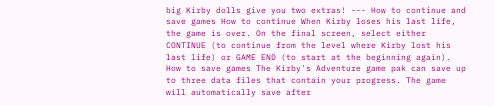big Kirby dolls give you two extras! --- How to continue and save games How to continue When Kirby loses his last life, the game is over. On the final screen, select either CONTINUE (to continue from the level where Kirby lost his last life) or GAME END (to start at the beginning again). How to save games The Kirby's Adventure game pak can save up to three data files that contain your progress. The game will automatically save after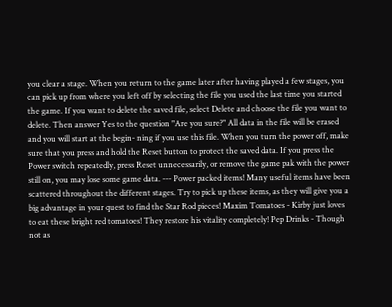you clear a stage. When you return to the game later after having played a few stages, you can pick up from where you left off by selecting the file you used the last time you started the game. If you want to delete the saved file, select Delete and choose the file you want to delete. Then answer Yes to the question "Are you sure?" All data in the file will be erased and you will start at the begin- ning if you use this file. When you turn the power off, make sure that you press and hold the Reset button to protect the saved data. If you press the Power switch repeatedly, press Reset unnecessarily, or remove the game pak with the power still on, you may lose some game data. --- Power packed items! Many useful items have been scattered throughout the different stages. Try to pick up these items, as they will give you a big advantage in your quest to find the Star Rod pieces! Maxim Tomatoes - Kirby just loves to eat these bright red tomatoes! They restore his vitality completely! Pep Drinks - Though not as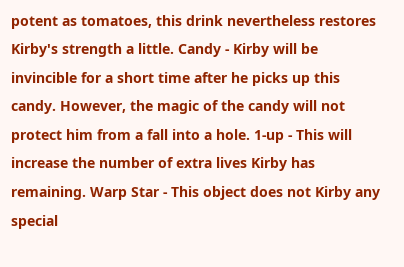potent as tomatoes, this drink nevertheless restores Kirby's strength a little. Candy - Kirby will be invincible for a short time after he picks up this candy. However, the magic of the candy will not protect him from a fall into a hole. 1-up - This will increase the number of extra lives Kirby has remaining. Warp Star - This object does not Kirby any special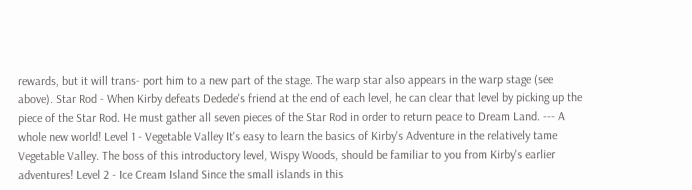rewards, but it will trans- port him to a new part of the stage. The warp star also appears in the warp stage (see above). Star Rod - When Kirby defeats Dedede's friend at the end of each level, he can clear that level by picking up the piece of the Star Rod. He must gather all seven pieces of the Star Rod in order to return peace to Dream Land. --- A whole new world! Level 1 - Vegetable Valley It's easy to learn the basics of Kirby's Adventure in the relatively tame Vegetable Valley. The boss of this introductory level, Wispy Woods, should be familiar to you from Kirby's earlier adventures! Level 2 - Ice Cream Island Since the small islands in this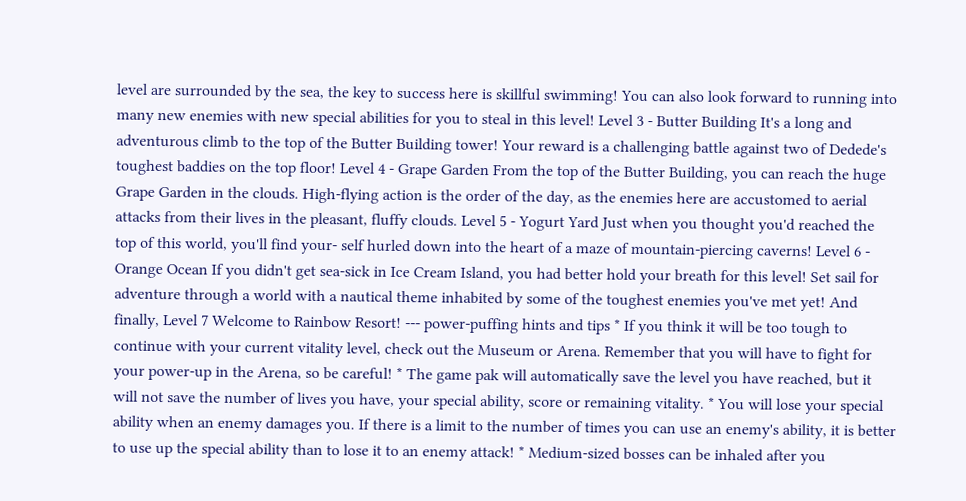level are surrounded by the sea, the key to success here is skillful swimming! You can also look forward to running into many new enemies with new special abilities for you to steal in this level! Level 3 - Butter Building It's a long and adventurous climb to the top of the Butter Building tower! Your reward is a challenging battle against two of Dedede's toughest baddies on the top floor! Level 4 - Grape Garden From the top of the Butter Building, you can reach the huge Grape Garden in the clouds. High-flying action is the order of the day, as the enemies here are accustomed to aerial attacks from their lives in the pleasant, fluffy clouds. Level 5 - Yogurt Yard Just when you thought you'd reached the top of this world, you'll find your- self hurled down into the heart of a maze of mountain-piercing caverns! Level 6 - Orange Ocean If you didn't get sea-sick in Ice Cream Island, you had better hold your breath for this level! Set sail for adventure through a world with a nautical theme inhabited by some of the toughest enemies you've met yet! And finally, Level 7 Welcome to Rainbow Resort! --- power-puffing hints and tips * If you think it will be too tough to continue with your current vitality level, check out the Museum or Arena. Remember that you will have to fight for your power-up in the Arena, so be careful! * The game pak will automatically save the level you have reached, but it will not save the number of lives you have, your special ability, score or remaining vitality. * You will lose your special ability when an enemy damages you. If there is a limit to the number of times you can use an enemy's ability, it is better to use up the special ability than to lose it to an enemy attack! * Medium-sized bosses can be inhaled after you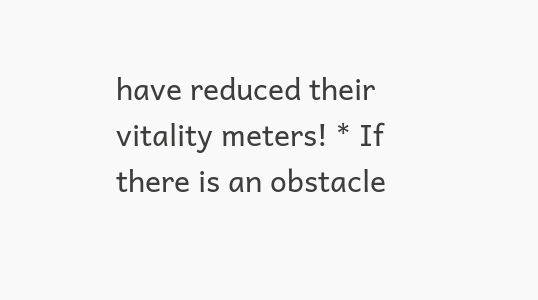have reduced their vitality meters! * If there is an obstacle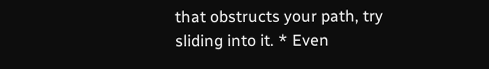that obstructs your path, try sliding into it. * Even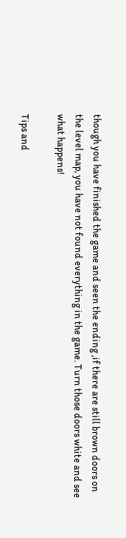though you have finished the game and seen the ending ,if there are still brown doors on the level map, you have not found everything in the game. Turn those doors white and see what happens!

Tips and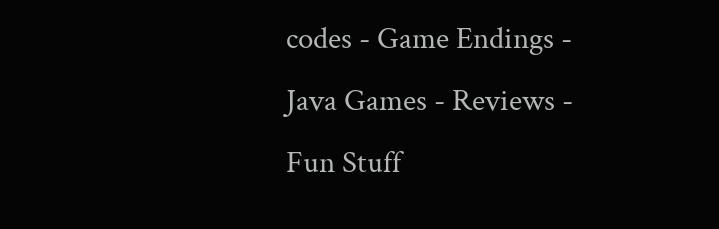codes - Game Endings - Java Games - Reviews - Fun Stuff